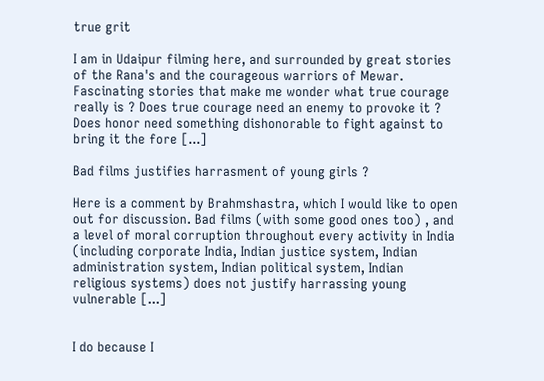true grit

I am in Udaipur filming here, and surrounded by great stories of the Rana's and the courageous warriors of Mewar. Fascinating stories that make me wonder what true courage really is ? Does true courage need an enemy to provoke it ? Does honor need something dishonorable to fight against to bring it the fore [...]

Bad films justifies harrasment of young girls ?

Here is a comment by Brahmshastra, which I would like to open out for discussion. Bad films (with some good ones too) , and a level of moral corruption throughout every activity in India (including corporate India, Indian justice system, Indian administration system, Indian political system, Indian religious systems) does not justify harrassing young vulnerable [...]


I do because I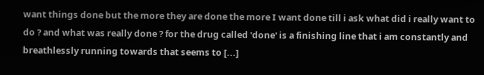want things done but the more they are done the more I want done till i ask what did i really want to do ? and what was really done ? for the drug called 'done' is a finishing line that i am constantly and breathlessly running towards that seems to [...]